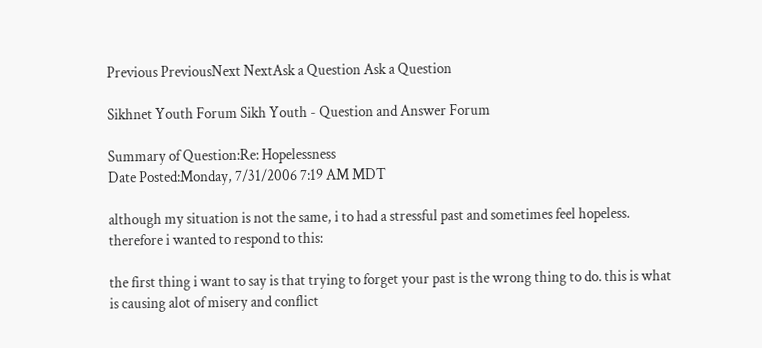Previous PreviousNext NextAsk a Question Ask a Question

Sikhnet Youth Forum Sikh Youth - Question and Answer Forum

Summary of Question:Re: Hopelessness
Date Posted:Monday, 7/31/2006 7:19 AM MDT

although my situation is not the same, i to had a stressful past and sometimes feel hopeless. therefore i wanted to respond to this:

the first thing i want to say is that trying to forget your past is the wrong thing to do. this is what is causing alot of misery and conflict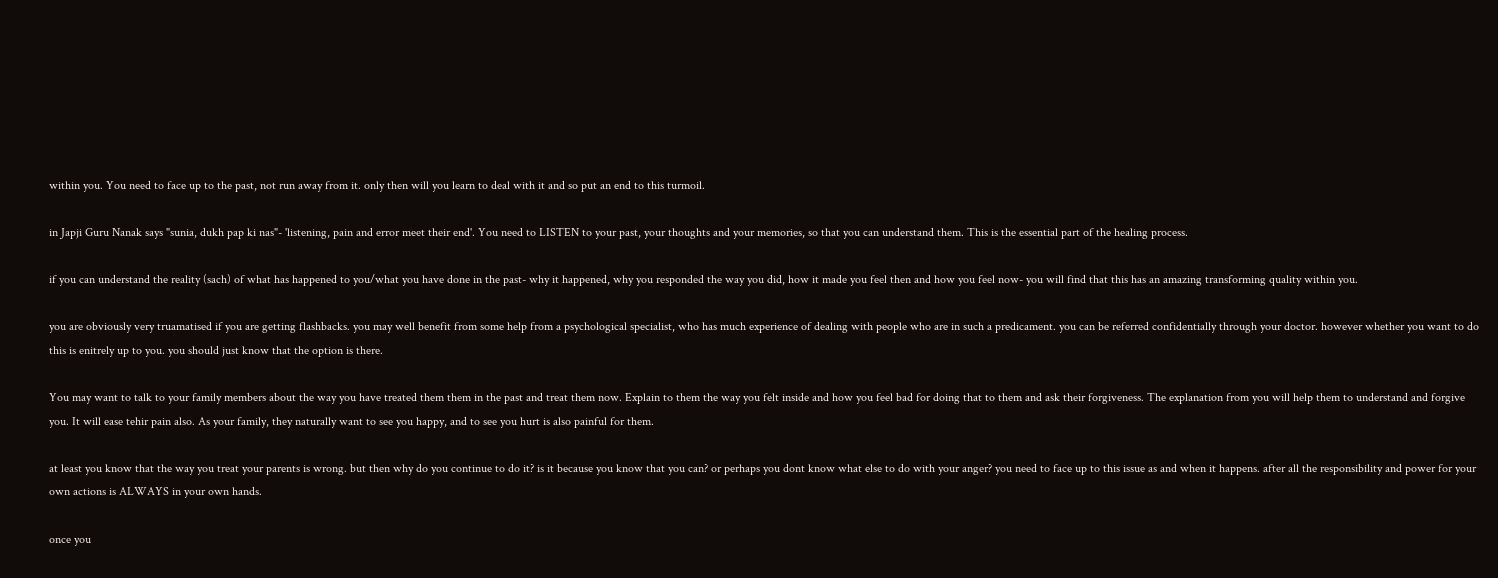within you. You need to face up to the past, not run away from it. only then will you learn to deal with it and so put an end to this turmoil.

in Japji Guru Nanak says "sunia, dukh pap ki nas"- 'listening, pain and error meet their end'. You need to LISTEN to your past, your thoughts and your memories, so that you can understand them. This is the essential part of the healing process.

if you can understand the reality (sach) of what has happened to you/what you have done in the past- why it happened, why you responded the way you did, how it made you feel then and how you feel now- you will find that this has an amazing transforming quality within you.

you are obviously very truamatised if you are getting flashbacks. you may well benefit from some help from a psychological specialist, who has much experience of dealing with people who are in such a predicament. you can be referred confidentially through your doctor. however whether you want to do this is enitrely up to you. you should just know that the option is there.

You may want to talk to your family members about the way you have treated them them in the past and treat them now. Explain to them the way you felt inside and how you feel bad for doing that to them and ask their forgiveness. The explanation from you will help them to understand and forgive you. It will ease tehir pain also. As your family, they naturally want to see you happy, and to see you hurt is also painful for them.

at least you know that the way you treat your parents is wrong. but then why do you continue to do it? is it because you know that you can? or perhaps you dont know what else to do with your anger? you need to face up to this issue as and when it happens. after all the responsibility and power for your own actions is ALWAYS in your own hands.

once you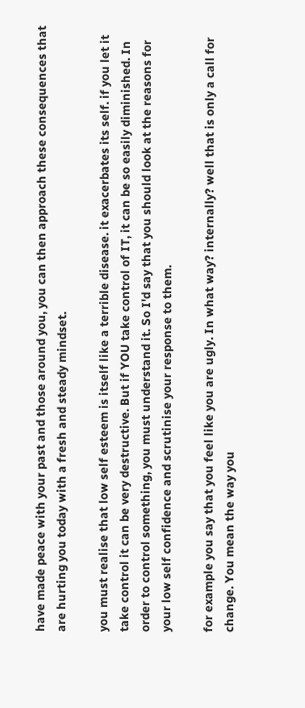have made peace with your past and those around you, you can then approach these consequences that are hurting you today with a fresh and steady mindset.

you must realise that low self esteem is itself like a terrible disease. it exacerbates its self. if you let it take control it can be very destructive. But if YOU take control of IT, it can be so easily diminished. In order to control something, you must understand it. So I'd say that you should look at the reasons for your low self confidence and scrutinise your response to them.

for example you say that you feel like you are ugly. In what way? internally? well that is only a call for change. You mean the way you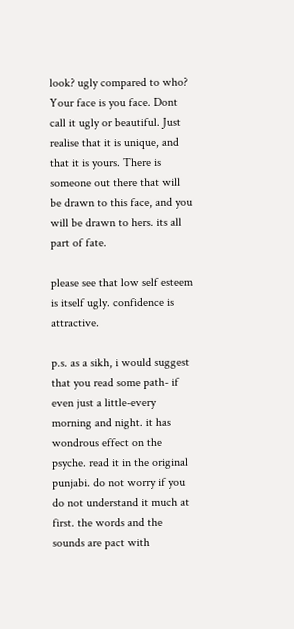look? ugly compared to who? Your face is you face. Dont call it ugly or beautiful. Just realise that it is unique, and that it is yours. There is someone out there that will be drawn to this face, and you will be drawn to hers. its all part of fate.

please see that low self esteem is itself ugly. confidence is attractive.

p.s. as a sikh, i would suggest that you read some path- if even just a little-every morning and night. it has wondrous effect on the psyche. read it in the original punjabi. do not worry if you do not understand it much at first. the words and the sounds are pact with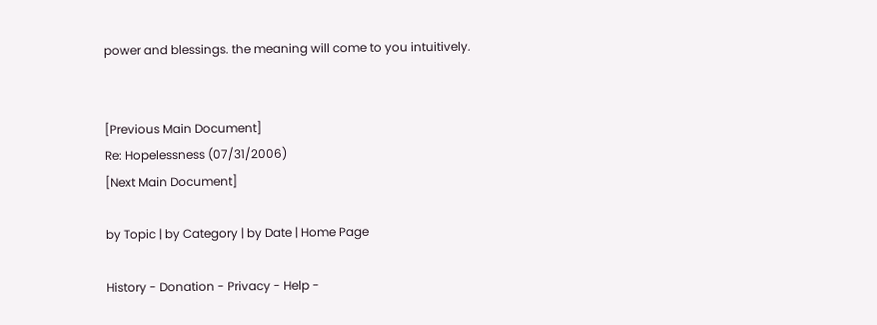power and blessings. the meaning will come to you intuitively.


[Previous Main Document]
Re: Hopelessness (07/31/2006)
[Next Main Document]

by Topic | by Category | by Date | Home Page

History - Donation - Privacy - Help -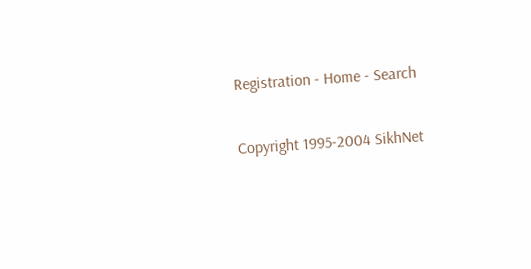Registration - Home - Search

Copyright 1995-2004 SikhNet